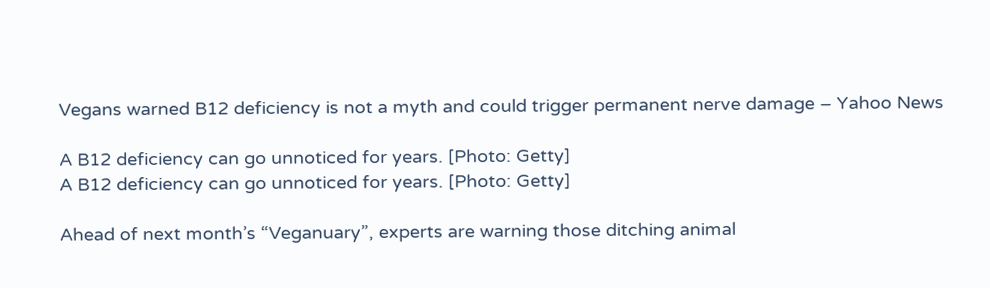Vegans warned B12 deficiency is not a myth and could trigger permanent nerve damage – Yahoo News

A B12 deficiency can go unnoticed for years. [Photo: Getty]
A B12 deficiency can go unnoticed for years. [Photo: Getty]

Ahead of next month’s “Veganuary”, experts are warning those ditching animal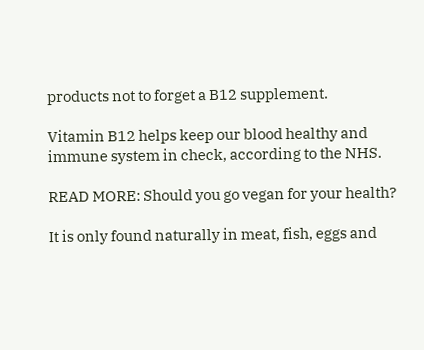products not to forget a B12 supplement.

Vitamin B12 helps keep our blood healthy and immune system in check, according to the NHS.

READ MORE: Should you go vegan for your health?

It is only found naturally in meat, fish, eggs and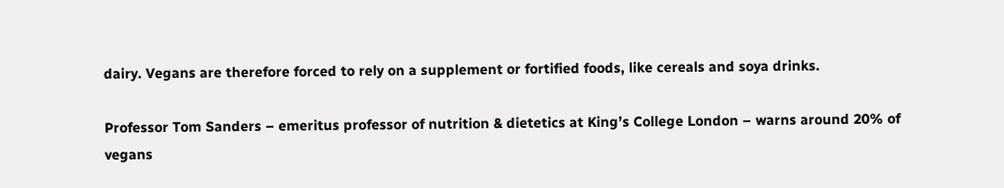dairy. Vegans are therefore forced to rely on a supplement or fortified foods, like cereals and soya drinks.

Professor Tom Sanders – emeritus professor of nutrition & dietetics at King’s College London – warns around 20% of vegans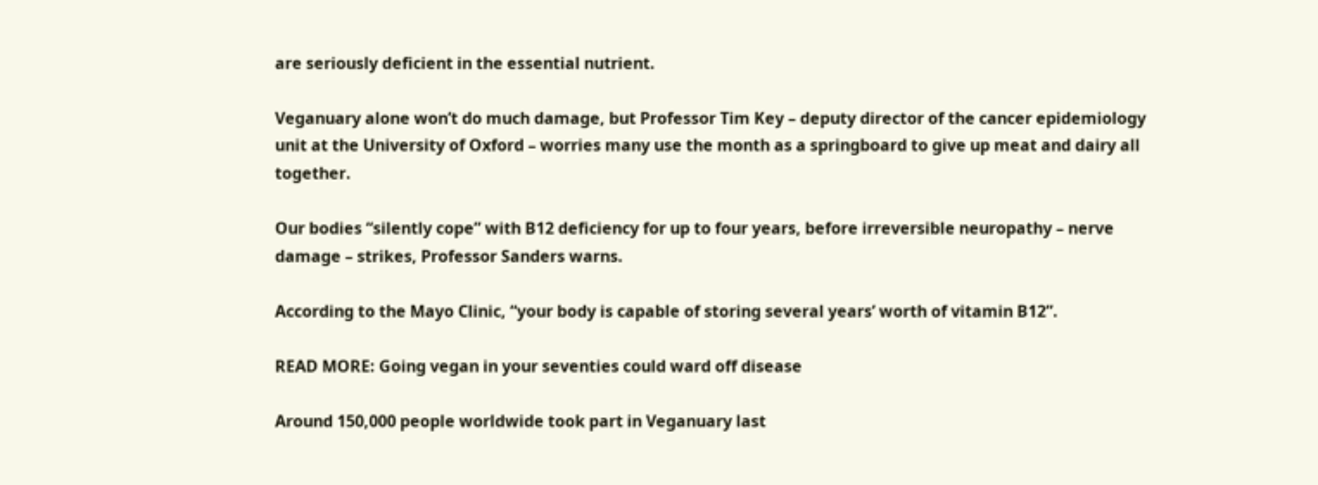are seriously deficient in the essential nutrient.

Veganuary alone won’t do much damage, but Professor Tim Key – deputy director of the cancer epidemiology unit at the University of Oxford – worries many use the month as a springboard to give up meat and dairy all together.

Our bodies “silently cope” with B12 deficiency for up to four years, before irreversible neuropathy – nerve damage – strikes, Professor Sanders warns.

According to the Mayo Clinic, “your body is capable of storing several years’ worth of vitamin B12”.

READ MORE: Going vegan in your seventies could ward off disease

Around 150,000 people worldwide took part in Veganuary last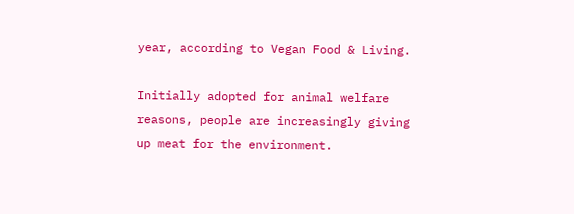year, according to Vegan Food & Living.

Initially adopted for animal welfare reasons, people are increasingly giving up meat for the environment.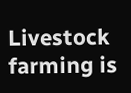Livestock farming is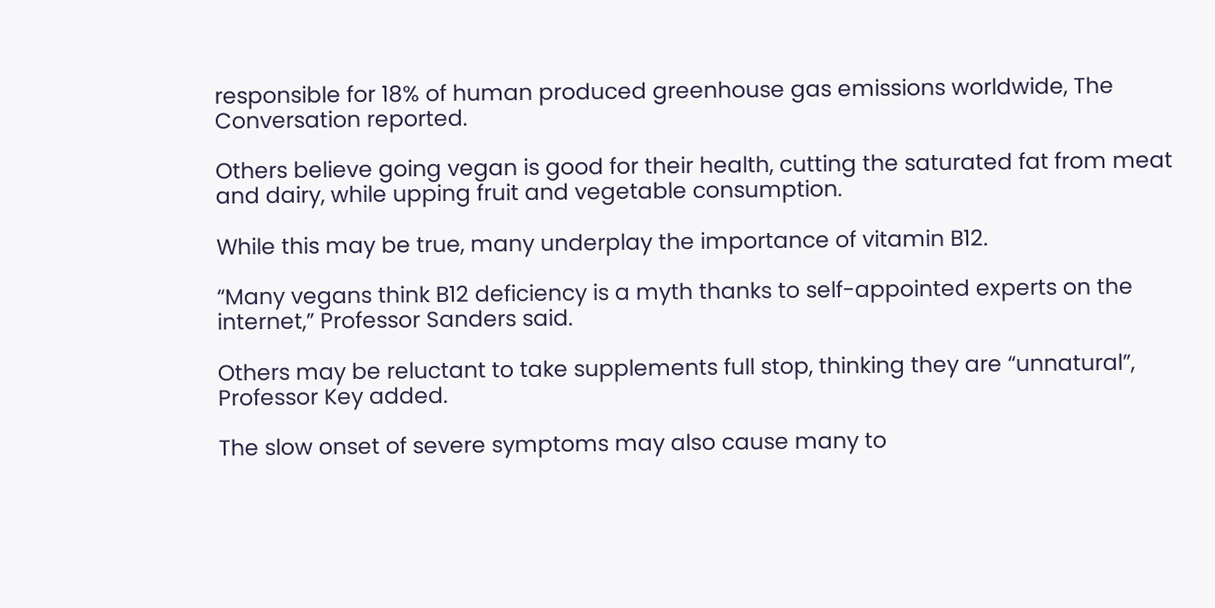responsible for 18% of human produced greenhouse gas emissions worldwide, The Conversation reported.

Others believe going vegan is good for their health, cutting the saturated fat from meat and dairy, while upping fruit and vegetable consumption.

While this may be true, many underplay the importance of vitamin B12.

“Many vegans think B12 deficiency is a myth thanks to self-appointed experts on the internet,” Professor Sanders said.

Others may be reluctant to take supplements full stop, thinking they are “unnatural”, Professor Key added.

The slow onset of severe symptoms may also cause many to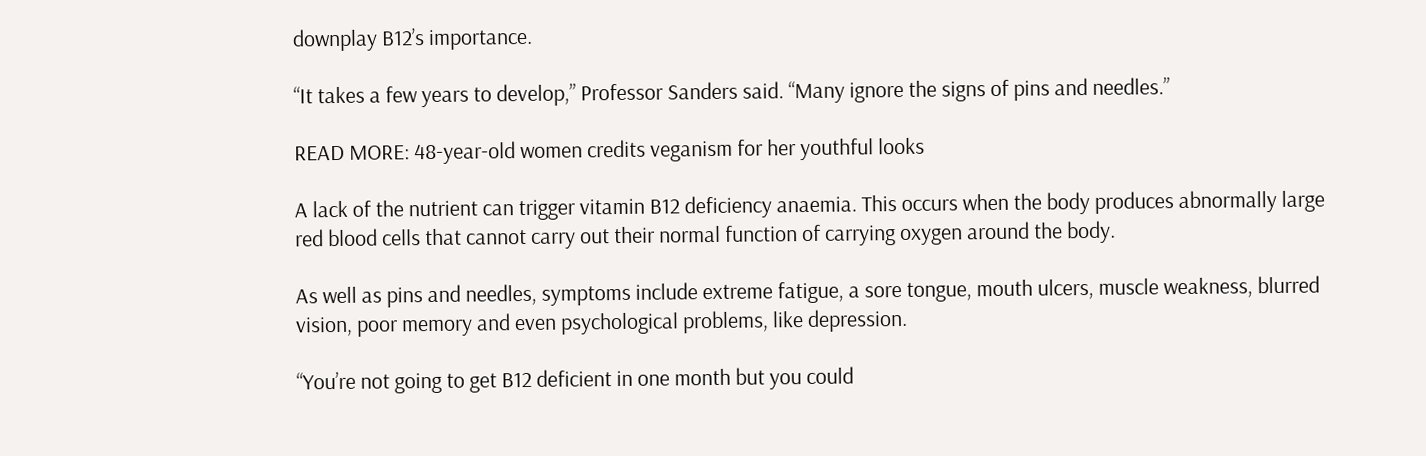downplay B12’s importance.

“It takes a few years to develop,” Professor Sanders said. “Many ignore the signs of pins and needles.”

READ MORE: 48-year-old women credits veganism for her youthful looks

A lack of the nutrient can trigger vitamin B12 deficiency anaemia. This occurs when the body produces abnormally large red blood cells that cannot carry out their normal function of carrying oxygen around the body.

As well as pins and needles, symptoms include extreme fatigue, a sore tongue, mouth ulcers, muscle weakness, blurred vision, poor memory and even psychological problems, like depression.

“You’re not going to get B12 deficient in one month but you could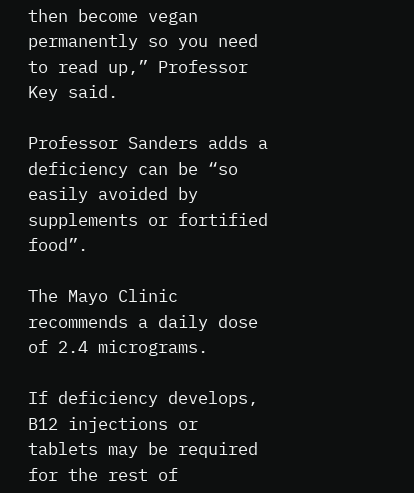then become vegan permanently so you need to read up,” Professor Key said.

Professor Sanders adds a deficiency can be “so easily avoided by supplements or fortified food”.

The Mayo Clinic recommends a daily dose of 2.4 micrograms.

If deficiency develops, B12 injections or tablets may be required for the rest of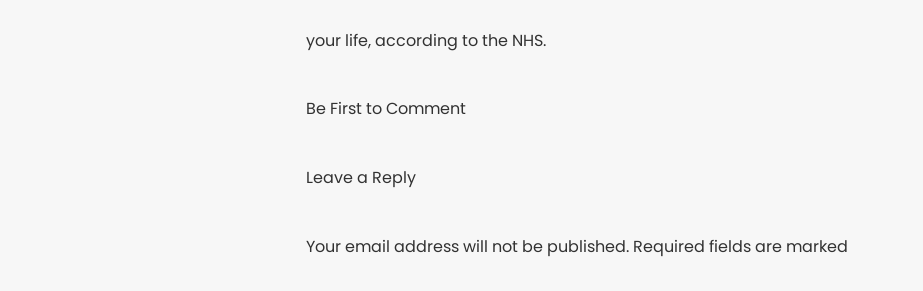your life, according to the NHS.

Be First to Comment

Leave a Reply

Your email address will not be published. Required fields are marked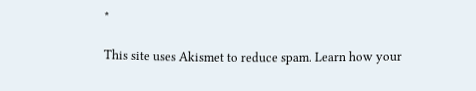*

This site uses Akismet to reduce spam. Learn how your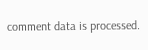comment data is processed.